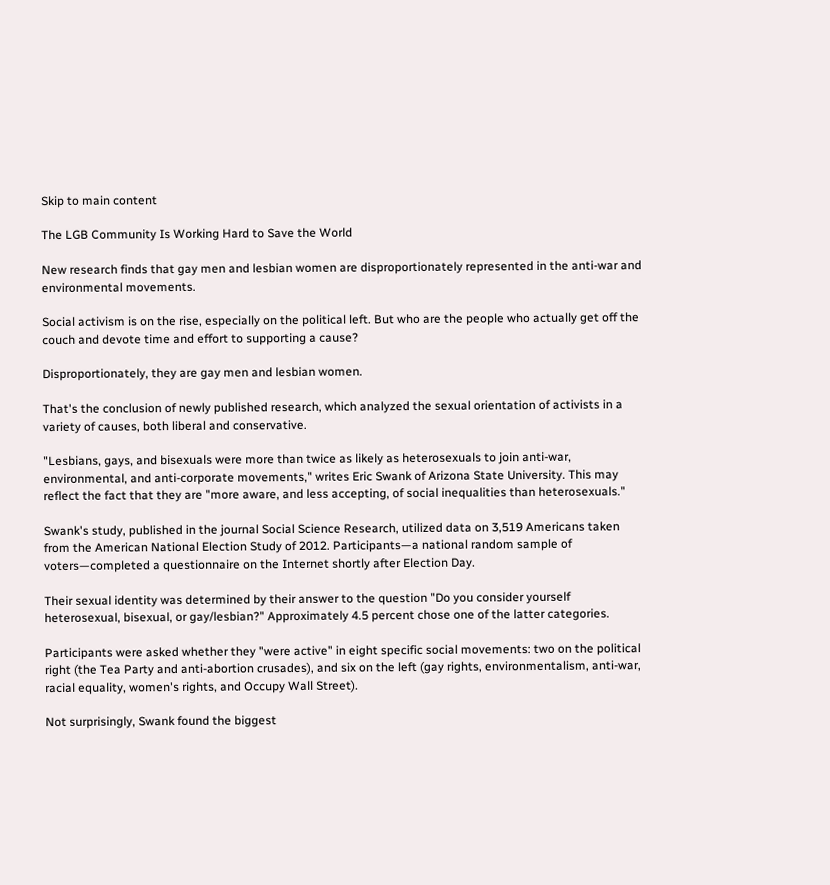Skip to main content

The LGB Community Is Working Hard to Save the World

New research finds that gay men and lesbian women are disproportionately represented in the anti-war and environmental movements.

Social activism is on the rise, especially on the political left. But who are the people who actually get off the couch and devote time and effort to supporting a cause?

Disproportionately, they are gay men and lesbian women.

That's the conclusion of newly published research, which analyzed the sexual orientation of activists in a variety of causes, both liberal and conservative.

"Lesbians, gays, and bisexuals were more than twice as likely as heterosexuals to join anti-war, environmental, and anti-corporate movements," writes Eric Swank of Arizona State University. This may reflect the fact that they are "more aware, and less accepting, of social inequalities than heterosexuals."

Swank's study, published in the journal Social Science Research, utilized data on 3,519 Americans taken from the American National Election Study of 2012. Participants—a national random sample of voters—completed a questionnaire on the Internet shortly after Election Day.

Their sexual identity was determined by their answer to the question "Do you consider yourself heterosexual, bisexual, or gay/lesbian?" Approximately 4.5 percent chose one of the latter categories.

Participants were asked whether they "were active" in eight specific social movements: two on the political right (the Tea Party and anti-abortion crusades), and six on the left (gay rights, environmentalism, anti-war, racial equality, women's rights, and Occupy Wall Street).

Not surprisingly, Swank found the biggest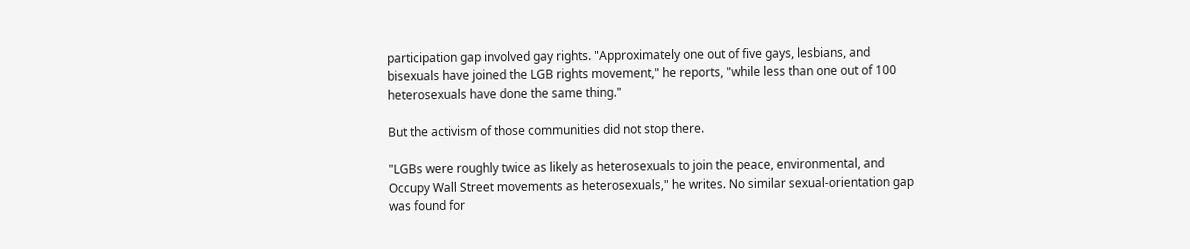participation gap involved gay rights. "Approximately one out of five gays, lesbians, and bisexuals have joined the LGB rights movement," he reports, "while less than one out of 100 heterosexuals have done the same thing."

But the activism of those communities did not stop there.

"LGBs were roughly twice as likely as heterosexuals to join the peace, environmental, and Occupy Wall Street movements as heterosexuals," he writes. No similar sexual-orientation gap was found for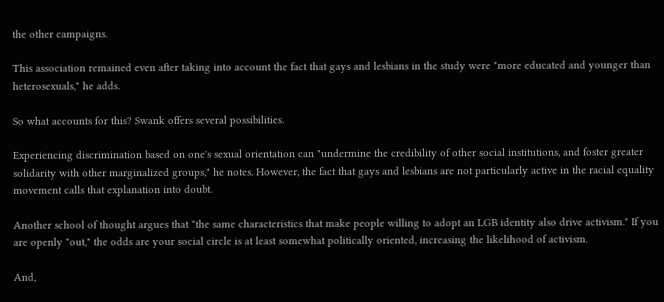the other campaigns.

This association remained even after taking into account the fact that gays and lesbians in the study were "more educated and younger than heterosexuals," he adds.

So what accounts for this? Swank offers several possibilities.

Experiencing discrimination based on one's sexual orientation can "undermine the credibility of other social institutions, and foster greater solidarity with other marginalized groups," he notes. However, the fact that gays and lesbians are not particularly active in the racial equality movement calls that explanation into doubt.

Another school of thought argues that "the same characteristics that make people willing to adopt an LGB identity also drive activism." If you are openly "out," the odds are your social circle is at least somewhat politically oriented, increasing the likelihood of activism.

And,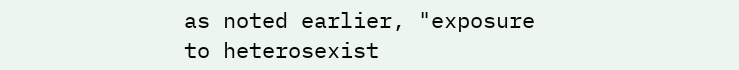as noted earlier, "exposure to heterosexist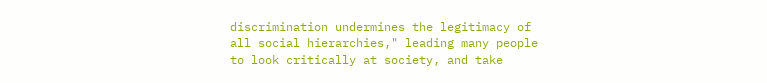discrimination undermines the legitimacy of all social hierarchies," leading many people to look critically at society, and take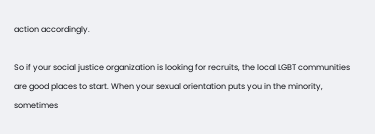action accordingly.

So if your social justice organization is looking for recruits, the local LGBT communities are good places to start. When your sexual orientation puts you in the minority, sometimes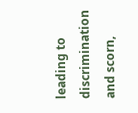leading to discrimination and scorn,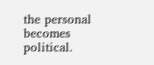the personal becomes political.